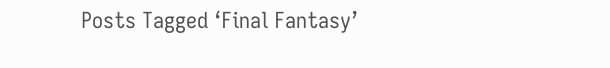Posts Tagged ‘Final Fantasy’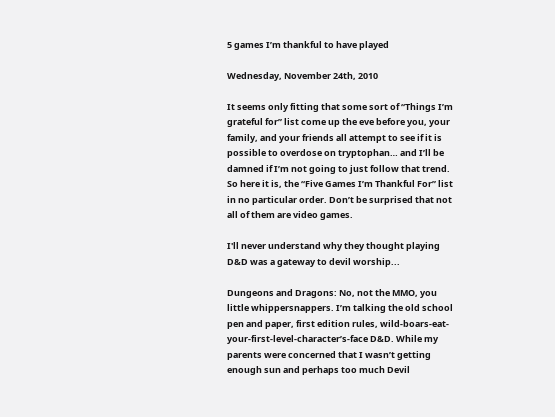5 games I’m thankful to have played

Wednesday, November 24th, 2010

It seems only fitting that some sort of “Things I’m grateful for” list come up the eve before you, your family, and your friends all attempt to see if it is possible to overdose on tryptophan… and I’ll be damned if I’m not going to just follow that trend. So here it is, the “Five Games I’m Thankful For” list in no particular order. Don’t be surprised that not all of them are video games.

I'll never understand why they thought playing D&D was a gateway to devil worship...

Dungeons and Dragons: No, not the MMO, you little whippersnappers. I’m talking the old school pen and paper, first edition rules, wild-boars-eat-your-first-level-character’s-face D&D. While my parents were concerned that I wasn’t getting enough sun and perhaps too much Devil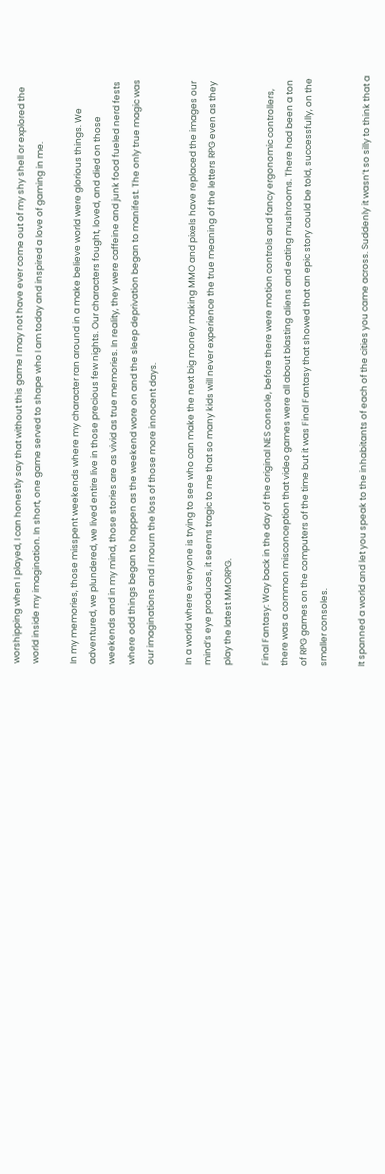worshipping when I played, I can honestly say that without this game I may not have ever come out of my shy shell or explored the world inside my imagination. In short, one game served to shape who I am today and inspired a love of gaming in me.

In my memories, those misspent weekends where my character ran around in a make believe world were glorious things. We adventured, we plundered, we lived entire live in those precious few nights. Our characters fought, loved, and died on those weekends and in my mind, those stories are as vivid as true memories. In reality, they were caffeine and junk food fueled nerd fests where odd things began to happen as the weekend wore on and the sleep deprivation began to manifest. The only true magic was our imaginations and I mourn the loss of those more innocent days.

In a world where everyone is trying to see who can make the next big money making MMO and pixels have replaced the images our mind’s eye produces, it seems tragic to me that so many kids will never experience the true meaning of the letters RPG even as they play the latest MMORPG.

Final Fantasy: Way back in the day of the original NES console, before there were motion controls and fancy ergonomic controllers, there was a common misconception that video games were all about blasting aliens and eating mushrooms. There had been a ton of RPG games on the computers of the time but it was Final Fantasy that showed that an epic story could be told, successfully, on the smaller consoles.

It spanned a world and let you speak to the inhabitants of each of the cities you came across. Suddenly it wasn’t so silly to think that a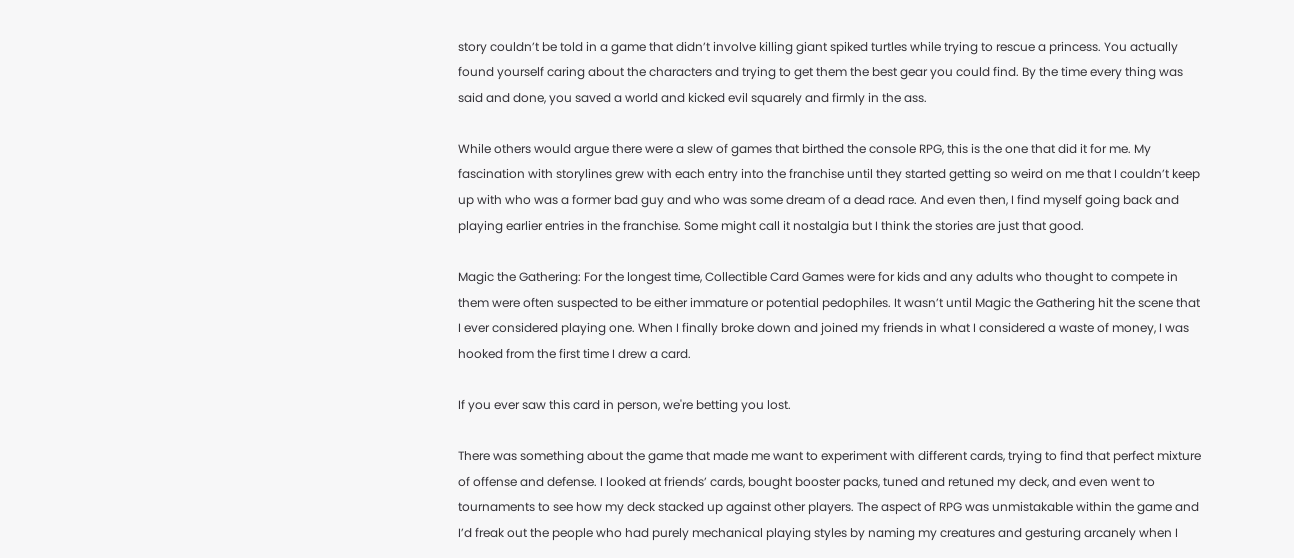story couldn’t be told in a game that didn’t involve killing giant spiked turtles while trying to rescue a princess. You actually found yourself caring about the characters and trying to get them the best gear you could find. By the time every thing was said and done, you saved a world and kicked evil squarely and firmly in the ass.

While others would argue there were a slew of games that birthed the console RPG, this is the one that did it for me. My fascination with storylines grew with each entry into the franchise until they started getting so weird on me that I couldn’t keep up with who was a former bad guy and who was some dream of a dead race. And even then, I find myself going back and playing earlier entries in the franchise. Some might call it nostalgia but I think the stories are just that good.

Magic the Gathering: For the longest time, Collectible Card Games were for kids and any adults who thought to compete in them were often suspected to be either immature or potential pedophiles. It wasn’t until Magic the Gathering hit the scene that I ever considered playing one. When I finally broke down and joined my friends in what I considered a waste of money, I was hooked from the first time I drew a card.

If you ever saw this card in person, we're betting you lost.

There was something about the game that made me want to experiment with different cards, trying to find that perfect mixture of offense and defense. I looked at friends’ cards, bought booster packs, tuned and retuned my deck, and even went to tournaments to see how my deck stacked up against other players. The aspect of RPG was unmistakable within the game and I’d freak out the people who had purely mechanical playing styles by naming my creatures and gesturing arcanely when I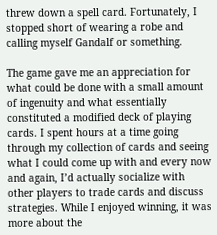threw down a spell card. Fortunately, I stopped short of wearing a robe and calling myself Gandalf or something.

The game gave me an appreciation for what could be done with a small amount of ingenuity and what essentially constituted a modified deck of playing cards. I spent hours at a time going through my collection of cards and seeing what I could come up with and every now and again, I’d actually socialize with other players to trade cards and discuss strategies. While I enjoyed winning, it was more about the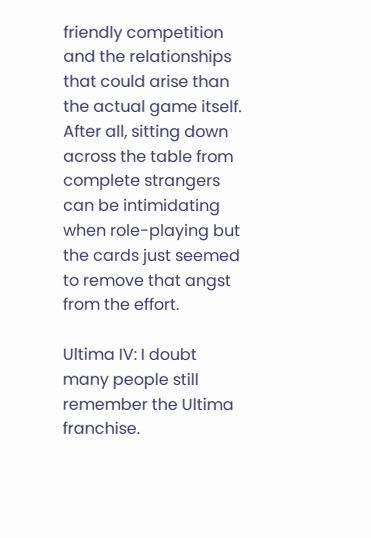friendly competition and the relationships that could arise than the actual game itself. After all, sitting down across the table from complete strangers can be intimidating when role-playing but the cards just seemed to remove that angst from the effort.

Ultima IV: I doubt many people still remember the Ultima franchise.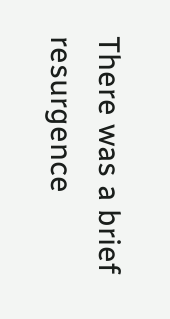There was a brief resurgence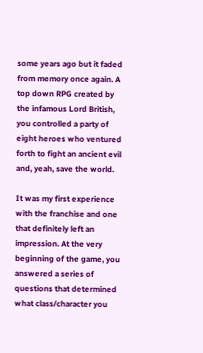some years ago but it faded from memory once again. A top down RPG created by the infamous Lord British, you controlled a party of eight heroes who ventured forth to fight an ancient evil and, yeah, save the world.

It was my first experience with the franchise and one that definitely left an impression. At the very beginning of the game, you answered a series of questions that determined what class/character you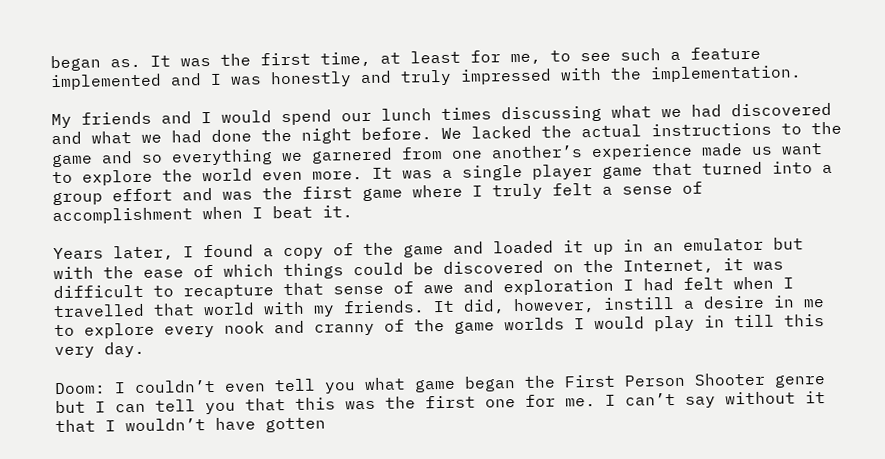began as. It was the first time, at least for me, to see such a feature implemented and I was honestly and truly impressed with the implementation.

My friends and I would spend our lunch times discussing what we had discovered and what we had done the night before. We lacked the actual instructions to the game and so everything we garnered from one another’s experience made us want to explore the world even more. It was a single player game that turned into a group effort and was the first game where I truly felt a sense of accomplishment when I beat it.

Years later, I found a copy of the game and loaded it up in an emulator but with the ease of which things could be discovered on the Internet, it was difficult to recapture that sense of awe and exploration I had felt when I travelled that world with my friends. It did, however, instill a desire in me to explore every nook and cranny of the game worlds I would play in till this very day.

Doom: I couldn’t even tell you what game began the First Person Shooter genre but I can tell you that this was the first one for me. I can’t say without it that I wouldn’t have gotten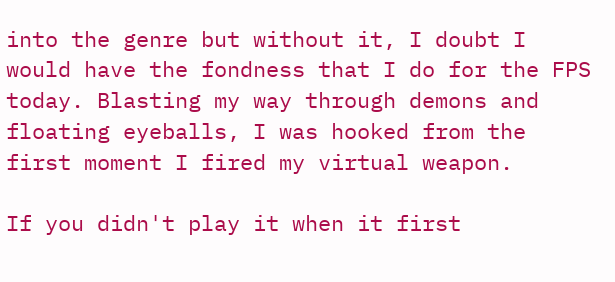into the genre but without it, I doubt I would have the fondness that I do for the FPS today. Blasting my way through demons and floating eyeballs, I was hooked from the first moment I fired my virtual weapon.

If you didn't play it when it first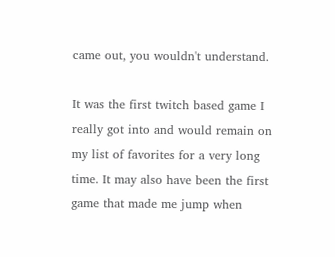came out, you wouldn't understand.

It was the first twitch based game I really got into and would remain on my list of favorites for a very long time. It may also have been the first game that made me jump when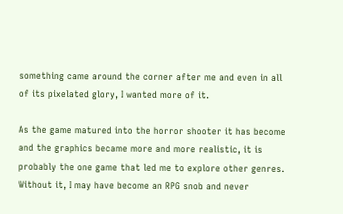something came around the corner after me and even in all of its pixelated glory, I wanted more of it.

As the game matured into the horror shooter it has become and the graphics became more and more realistic, it is probably the one game that led me to explore other genres. Without it, I may have become an RPG snob and never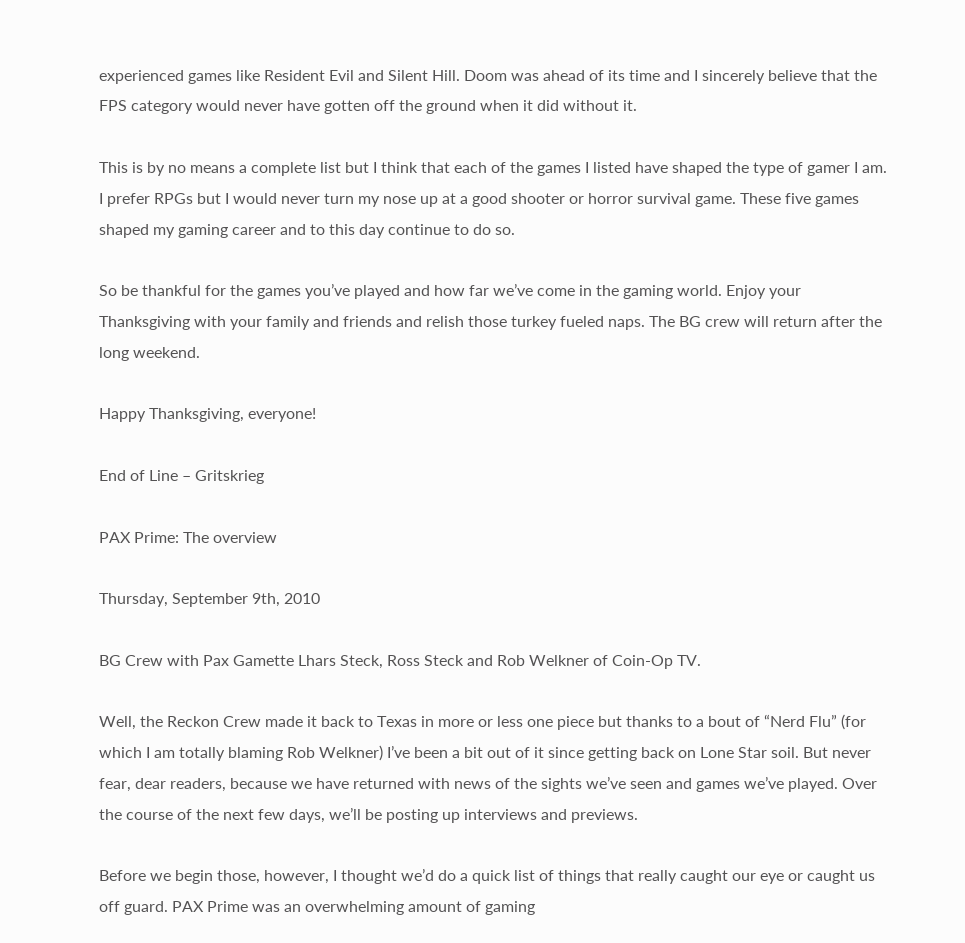experienced games like Resident Evil and Silent Hill. Doom was ahead of its time and I sincerely believe that the FPS category would never have gotten off the ground when it did without it.

This is by no means a complete list but I think that each of the games I listed have shaped the type of gamer I am. I prefer RPGs but I would never turn my nose up at a good shooter or horror survival game. These five games shaped my gaming career and to this day continue to do so.

So be thankful for the games you’ve played and how far we’ve come in the gaming world. Enjoy your Thanksgiving with your family and friends and relish those turkey fueled naps. The BG crew will return after the long weekend.

Happy Thanksgiving, everyone!

End of Line – Gritskrieg

PAX Prime: The overview

Thursday, September 9th, 2010

BG Crew with Pax Gamette Lhars Steck, Ross Steck and Rob Welkner of Coin-Op TV.

Well, the Reckon Crew made it back to Texas in more or less one piece but thanks to a bout of “Nerd Flu” (for which I am totally blaming Rob Welkner) I’ve been a bit out of it since getting back on Lone Star soil. But never fear, dear readers, because we have returned with news of the sights we’ve seen and games we’ve played. Over the course of the next few days, we’ll be posting up interviews and previews.

Before we begin those, however, I thought we’d do a quick list of things that really caught our eye or caught us off guard. PAX Prime was an overwhelming amount of gaming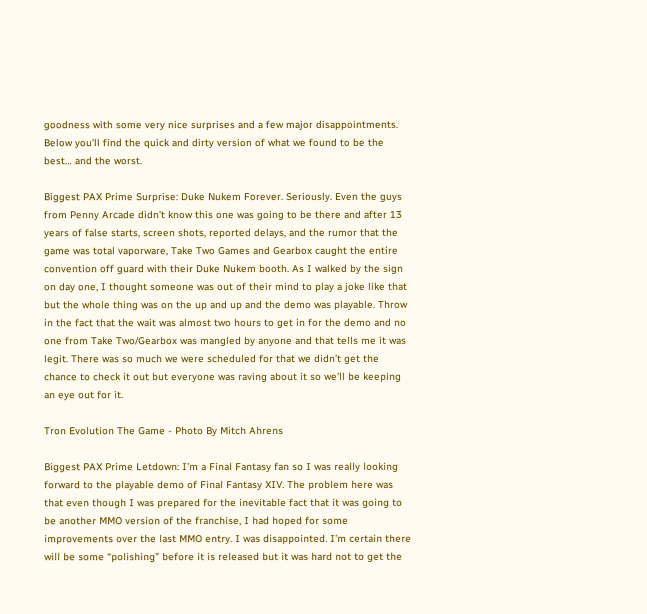goodness with some very nice surprises and a few major disappointments. Below you’ll find the quick and dirty version of what we found to be the best… and the worst.

Biggest PAX Prime Surprise: Duke Nukem Forever. Seriously. Even the guys from Penny Arcade didn’t know this one was going to be there and after 13 years of false starts, screen shots, reported delays, and the rumor that the game was total vaporware, Take Two Games and Gearbox caught the entire convention off guard with their Duke Nukem booth. As I walked by the sign on day one, I thought someone was out of their mind to play a joke like that but the whole thing was on the up and up and the demo was playable. Throw in the fact that the wait was almost two hours to get in for the demo and no one from Take Two/Gearbox was mangled by anyone and that tells me it was legit. There was so much we were scheduled for that we didn’t get the chance to check it out but everyone was raving about it so we’ll be keeping an eye out for it.

Tron Evolution The Game - Photo By Mitch Ahrens

Biggest PAX Prime Letdown: I’m a Final Fantasy fan so I was really looking forward to the playable demo of Final Fantasy XIV. The problem here was that even though I was prepared for the inevitable fact that it was going to be another MMO version of the franchise, I had hoped for some improvements over the last MMO entry. I was disappointed. I’m certain there will be some “polishing” before it is released but it was hard not to get the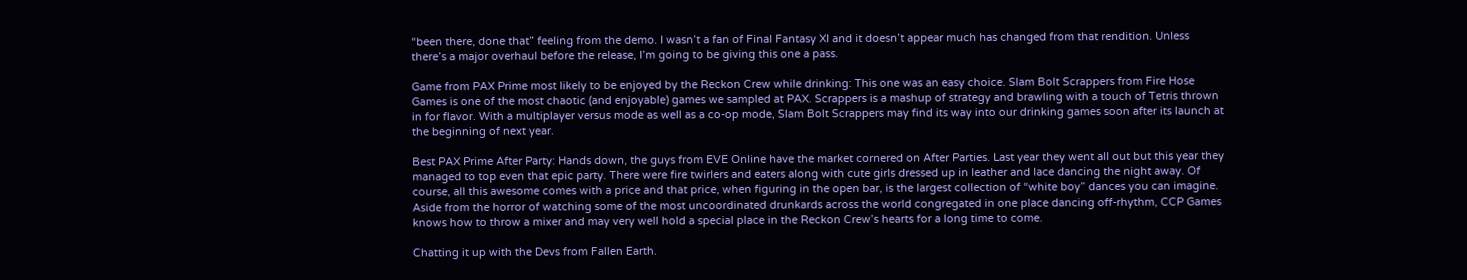“been there, done that” feeling from the demo. I wasn’t a fan of Final Fantasy XI and it doesn’t appear much has changed from that rendition. Unless there’s a major overhaul before the release, I’m going to be giving this one a pass.

Game from PAX Prime most likely to be enjoyed by the Reckon Crew while drinking: This one was an easy choice. Slam Bolt Scrappers from Fire Hose Games is one of the most chaotic (and enjoyable) games we sampled at PAX. Scrappers is a mashup of strategy and brawling with a touch of Tetris thrown in for flavor. With a multiplayer versus mode as well as a co-op mode, Slam Bolt Scrappers may find its way into our drinking games soon after its launch at the beginning of next year.

Best PAX Prime After Party: Hands down, the guys from EVE Online have the market cornered on After Parties. Last year they went all out but this year they managed to top even that epic party. There were fire twirlers and eaters along with cute girls dressed up in leather and lace dancing the night away. Of course, all this awesome comes with a price and that price, when figuring in the open bar, is the largest collection of “white boy” dances you can imagine. Aside from the horror of watching some of the most uncoordinated drunkards across the world congregated in one place dancing off-rhythm, CCP Games knows how to throw a mixer and may very well hold a special place in the Reckon Crew’s hearts for a long time to come.

Chatting it up with the Devs from Fallen Earth.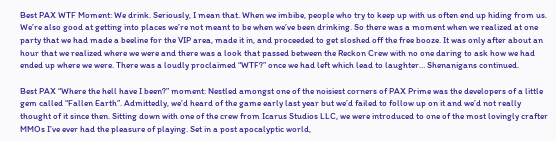Best PAX WTF Moment: We drink. Seriously, I mean that. When we imbibe, people who try to keep up with us often end up hiding from us. We’re also good at getting into places we’re not meant to be when we’ve been drinking. So there was a moment when we realized at one party that we had made a beeline for the VIP area, made it in, and proceeded to get sloshed off the free booze. It was only after about an hour that we realized where we were and there was a look that passed between the Reckon Crew with no one daring to ask how we had ended up where we were. There was a loudly proclaimed “WTF?” once we had left which lead to laughter… Shenanigans continued.

Best PAX “Where the hell have I been?” moment: Nestled amongst one of the noisiest corners of PAX Prime was the developers of a little gem called “Fallen Earth”. Admittedly, we’d heard of the game early last year but we’d failed to follow up on it and we’d not really thought of it since then. Sitting down with one of the crew from Icarus Studios LLC, we were introduced to one of the most lovingly crafter MMOs I’ve ever had the pleasure of playing. Set in a post apocalyptic world,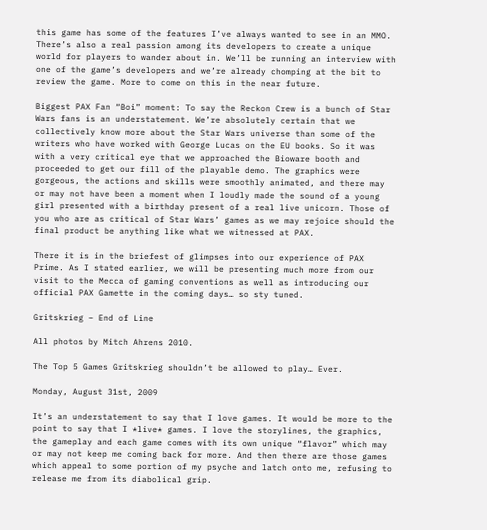this game has some of the features I’ve always wanted to see in an MMO. There’s also a real passion among its developers to create a unique world for players to wander about in. We’ll be running an interview with one of the game’s developers and we’re already chomping at the bit to review the game. More to come on this in the near future.

Biggest PAX Fan “Boi” moment: To say the Reckon Crew is a bunch of Star Wars fans is an understatement. We’re absolutely certain that we collectively know more about the Star Wars universe than some of the writers who have worked with George Lucas on the EU books. So it was with a very critical eye that we approached the Bioware booth and proceeded to get our fill of the playable demo. The graphics were gorgeous, the actions and skills were smoothly animated, and there may or may not have been a moment when I loudly made the sound of a young girl presented with a birthday present of a real live unicorn. Those of you who are as critical of Star Wars’ games as we may rejoice should the final product be anything like what we witnessed at PAX.

There it is in the briefest of glimpses into our experience of PAX Prime. As I stated earlier, we will be presenting much more from our visit to the Mecca of gaming conventions as well as introducing our official PAX Gamette in the coming days… so sty tuned.

Gritskrieg – End of Line

All photos by Mitch Ahrens 2010.

The Top 5 Games Gritskrieg shouldn’t be allowed to play… Ever.

Monday, August 31st, 2009

It’s an understatement to say that I love games. It would be more to the point to say that I *live* games. I love the storylines, the graphics, the gameplay and each game comes with its own unique “flavor” which may or may not keep me coming back for more. And then there are those games which appeal to some portion of my psyche and latch onto me, refusing to release me from its diabolical grip.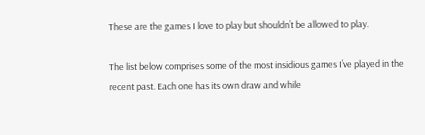These are the games I love to play but shouldn’t be allowed to play.

The list below comprises some of the most insidious games I’ve played in the recent past. Each one has its own draw and while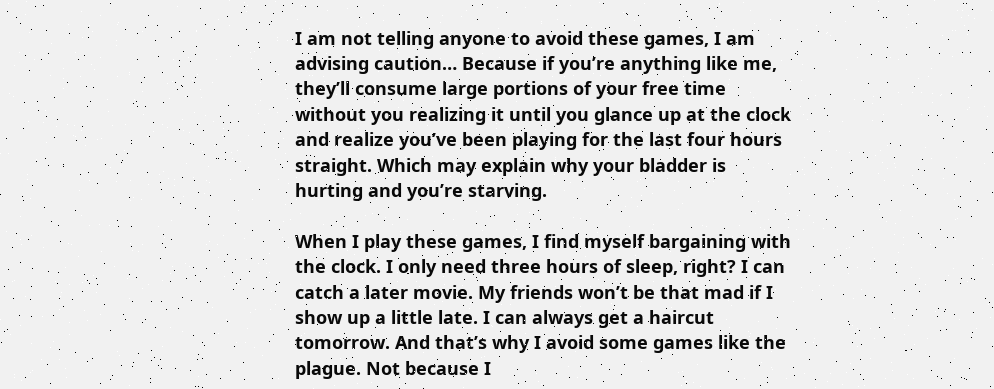I am not telling anyone to avoid these games, I am advising caution… Because if you’re anything like me, they’ll consume large portions of your free time without you realizing it until you glance up at the clock and realize you’ve been playing for the last four hours straight. Which may explain why your bladder is hurting and you’re starving.

When I play these games, I find myself bargaining with the clock. I only need three hours of sleep, right? I can catch a later movie. My friends won’t be that mad if I show up a little late. I can always get a haircut tomorrow. And that’s why I avoid some games like the plague. Not because I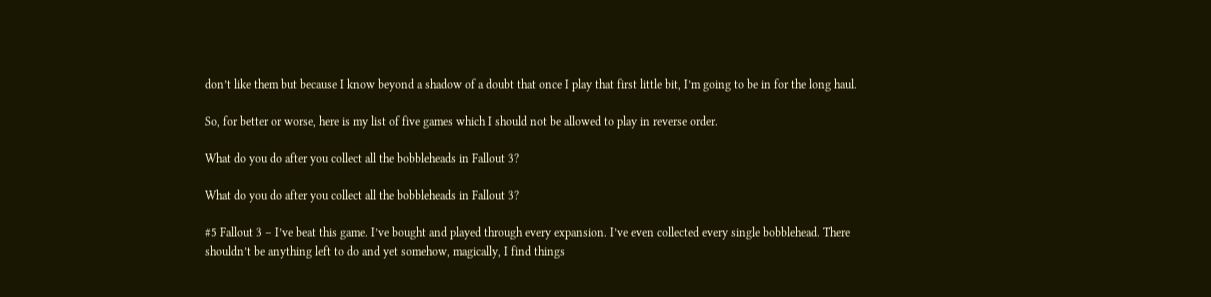don’t like them but because I know beyond a shadow of a doubt that once I play that first little bit, I’m going to be in for the long haul.

So, for better or worse, here is my list of five games which I should not be allowed to play in reverse order.

What do you do after you collect all the bobbleheads in Fallout 3?

What do you do after you collect all the bobbleheads in Fallout 3?

#5 Fallout 3 – I’ve beat this game. I’ve bought and played through every expansion. I’ve even collected every single bobblehead. There shouldn’t be anything left to do and yet somehow, magically, I find things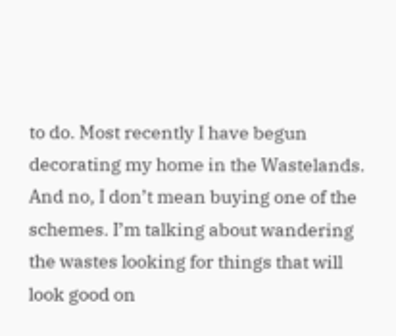to do. Most recently I have begun decorating my home in the Wastelands. And no, I don’t mean buying one of the schemes. I’m talking about wandering the wastes looking for things that will look good on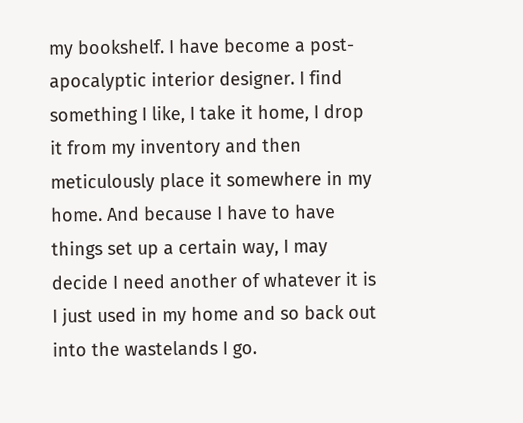my bookshelf. I have become a post-apocalyptic interior designer. I find something I like, I take it home, I drop it from my inventory and then meticulously place it somewhere in my home. And because I have to have things set up a certain way, I may decide I need another of whatever it is I just used in my home and so back out into the wastelands I go.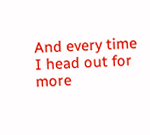And every time I head out for more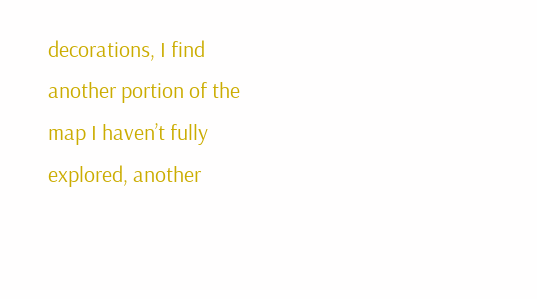decorations, I find another portion of the map I haven’t fully explored, another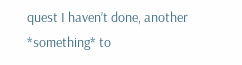quest I haven’t done, another *something* to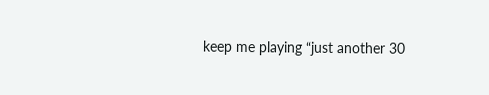keep me playing “just another 30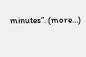minutes”. (more…)